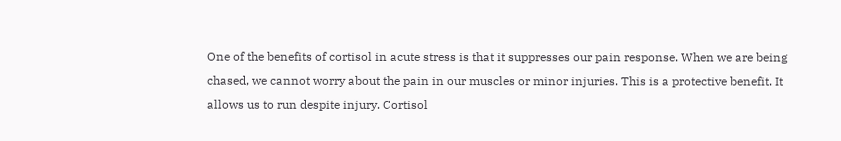One of the benefits of cortisol in acute stress is that it suppresses our pain response. When we are being chased, we cannot worry about the pain in our muscles or minor injuries. This is a protective benefit. It allows us to run despite injury. Cortisol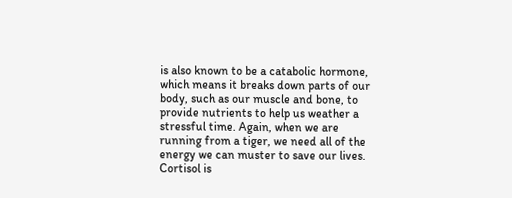is also known to be a catabolic hormone, which means it breaks down parts of our body, such as our muscle and bone, to provide nutrients to help us weather a stressful time. Again, when we are running from a tiger, we need all of the energy we can muster to save our lives. Cortisol is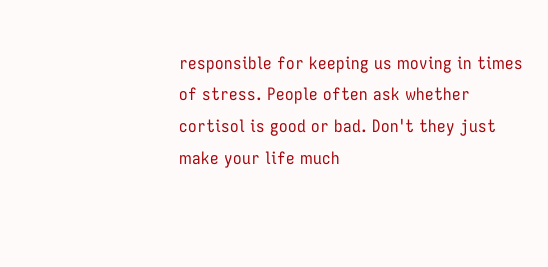responsible for keeping us moving in times of stress. People often ask whether cortisol is good or bad. Don't they just make your life much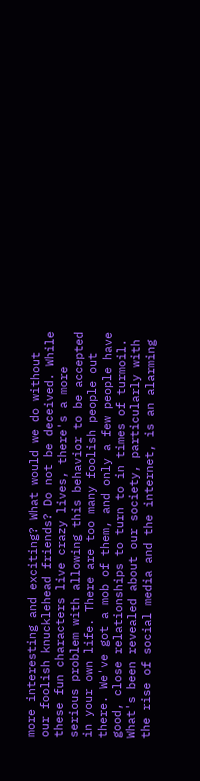more interesting and exciting? What would we do without our foolish knucklehead friends? Do not be deceived. While these fun characters live crazy lives, there's a more serious problem with allowing this behavior to be accepted in your own life. There are too many foolish people out there. We've got a mob of them, and only a few people have good, close relationships to turn to in times of turmoil. What's been revealed about our society, particularly with the rise of social media and the internet, is an alarming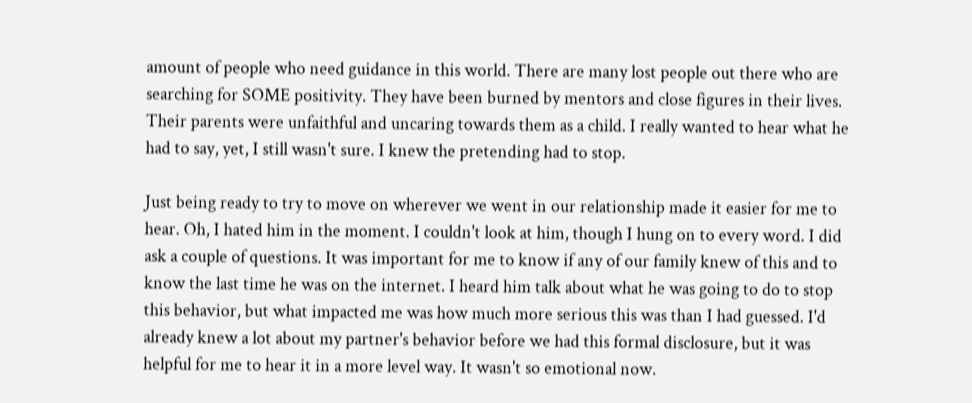amount of people who need guidance in this world. There are many lost people out there who are searching for SOME positivity. They have been burned by mentors and close figures in their lives. Their parents were unfaithful and uncaring towards them as a child. I really wanted to hear what he had to say, yet, I still wasn't sure. I knew the pretending had to stop.

Just being ready to try to move on wherever we went in our relationship made it easier for me to hear. Oh, I hated him in the moment. I couldn't look at him, though I hung on to every word. I did ask a couple of questions. It was important for me to know if any of our family knew of this and to know the last time he was on the internet. I heard him talk about what he was going to do to stop this behavior, but what impacted me was how much more serious this was than I had guessed. I'd already knew a lot about my partner's behavior before we had this formal disclosure, but it was helpful for me to hear it in a more level way. It wasn't so emotional now.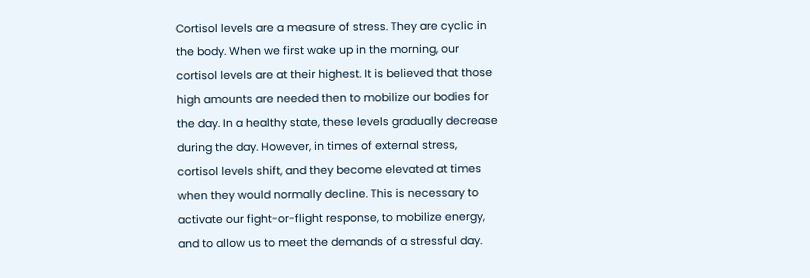Cortisol levels are a measure of stress. They are cyclic in the body. When we first wake up in the morning, our cortisol levels are at their highest. It is believed that those high amounts are needed then to mobilize our bodies for the day. In a healthy state, these levels gradually decrease during the day. However, in times of external stress, cortisol levels shift, and they become elevated at times when they would normally decline. This is necessary to activate our fight-or-flight response, to mobilize energy, and to allow us to meet the demands of a stressful day.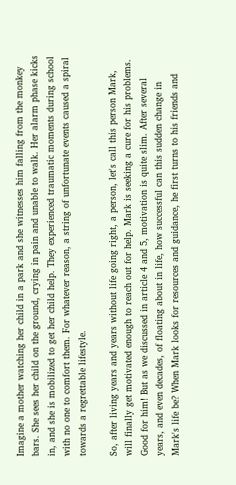Imagine a mother watching her child in a park and she witnesses him falling from the monkey bars. She sees her child on the ground, crying in pain and unable to walk. Her alarm phase kicks in, and she is mobilized to get her child help. They experienced traumatic moments during school with no one to comfort them. For whatever reason, a string of unfortunate events caused a spiral towards a regrettable lifestyle.

So, after living years and years without life going right, a person, let's call this person Mark, will finally get motivated enough to reach out for help. Mark is seeking a cure for his problems. Good for him! But as we discussed in article 4 and 5, motivation is quite slim. After several years, and even decades, of floating about in life, how successful can this sudden change in Mark's life be? When Mark looks for resources and guidance, he first turns to his friends and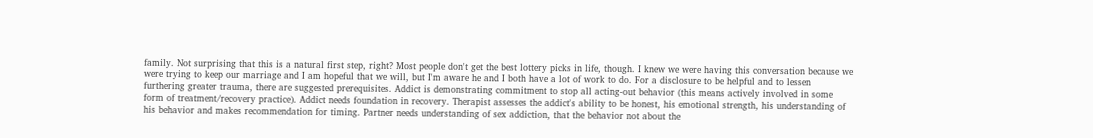family. Not surprising that this is a natural first step, right? Most people don't get the best lottery picks in life, though. I knew we were having this conversation because we were trying to keep our marriage and I am hopeful that we will, but I'm aware he and I both have a lot of work to do. For a disclosure to be helpful and to lessen furthering greater trauma, there are suggested prerequisites. Addict is demonstrating commitment to stop all acting-out behavior (this means actively involved in some form of treatment/recovery practice). Addict needs foundation in recovery. Therapist assesses the addict's ability to be honest, his emotional strength, his understanding of his behavior and makes recommendation for timing. Partner needs understanding of sex addiction, that the behavior not about the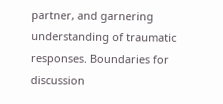partner, and garnering understanding of traumatic responses. Boundaries for discussion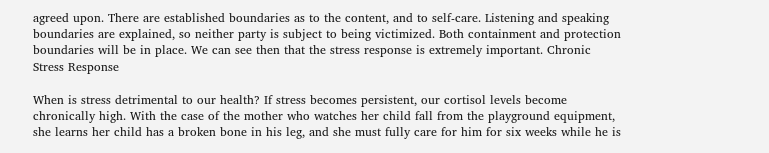agreed upon. There are established boundaries as to the content, and to self-care. Listening and speaking boundaries are explained, so neither party is subject to being victimized. Both containment and protection boundaries will be in place. We can see then that the stress response is extremely important. Chronic Stress Response

When is stress detrimental to our health? If stress becomes persistent, our cortisol levels become chronically high. With the case of the mother who watches her child fall from the playground equipment, she learns her child has a broken bone in his leg, and she must fully care for him for six weeks while he is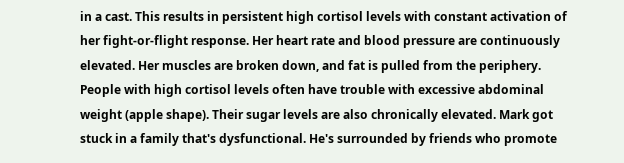in a cast. This results in persistent high cortisol levels with constant activation of her fight-or-flight response. Her heart rate and blood pressure are continuously elevated. Her muscles are broken down, and fat is pulled from the periphery. People with high cortisol levels often have trouble with excessive abdominal weight (apple shape). Their sugar levels are also chronically elevated. Mark got stuck in a family that's dysfunctional. He's surrounded by friends who promote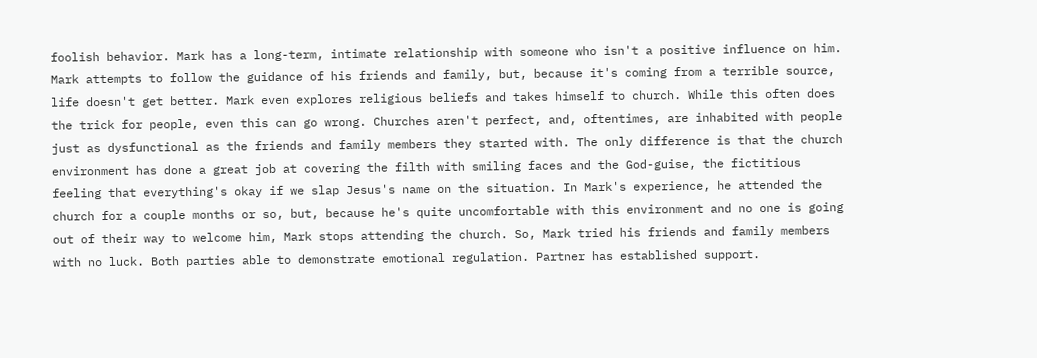foolish behavior. Mark has a long-term, intimate relationship with someone who isn't a positive influence on him. Mark attempts to follow the guidance of his friends and family, but, because it's coming from a terrible source, life doesn't get better. Mark even explores religious beliefs and takes himself to church. While this often does the trick for people, even this can go wrong. Churches aren't perfect, and, oftentimes, are inhabited with people just as dysfunctional as the friends and family members they started with. The only difference is that the church environment has done a great job at covering the filth with smiling faces and the God-guise, the fictitious feeling that everything's okay if we slap Jesus's name on the situation. In Mark's experience, he attended the church for a couple months or so, but, because he's quite uncomfortable with this environment and no one is going out of their way to welcome him, Mark stops attending the church. So, Mark tried his friends and family members with no luck. Both parties able to demonstrate emotional regulation. Partner has established support.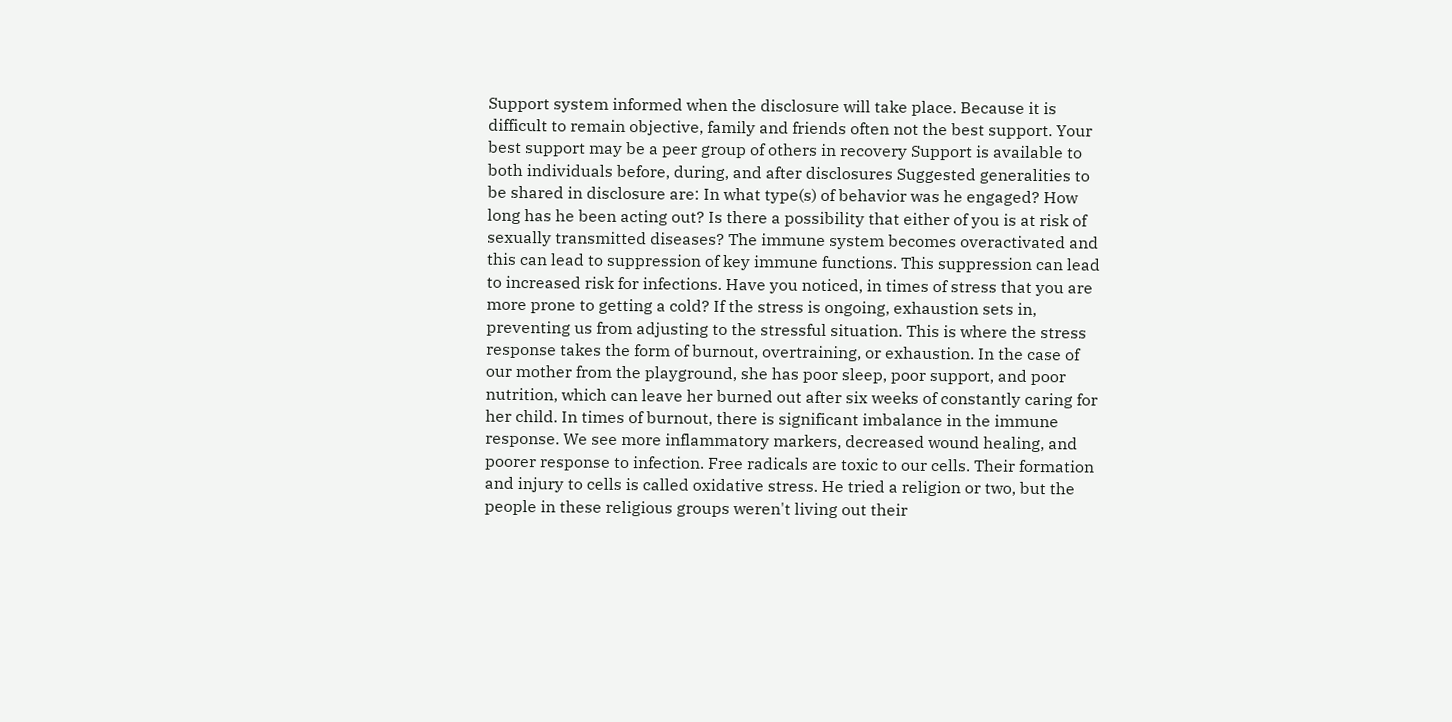Support system informed when the disclosure will take place. Because it is difficult to remain objective, family and friends often not the best support. Your best support may be a peer group of others in recovery Support is available to both individuals before, during, and after disclosures Suggested generalities to be shared in disclosure are: In what type(s) of behavior was he engaged? How long has he been acting out? Is there a possibility that either of you is at risk of sexually transmitted diseases? The immune system becomes overactivated and this can lead to suppression of key immune functions. This suppression can lead to increased risk for infections. Have you noticed, in times of stress that you are more prone to getting a cold? If the stress is ongoing, exhaustion sets in, preventing us from adjusting to the stressful situation. This is where the stress response takes the form of burnout, overtraining, or exhaustion. In the case of our mother from the playground, she has poor sleep, poor support, and poor nutrition, which can leave her burned out after six weeks of constantly caring for her child. In times of burnout, there is significant imbalance in the immune response. We see more inflammatory markers, decreased wound healing, and poorer response to infection. Free radicals are toxic to our cells. Their formation and injury to cells is called oxidative stress. He tried a religion or two, but the people in these religious groups weren't living out their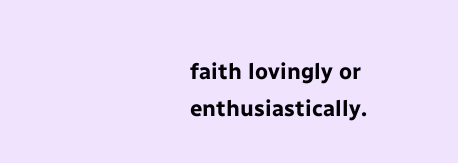faith lovingly or enthusiastically.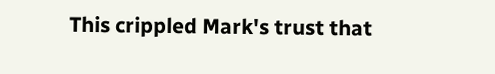This crippled Mark's trust that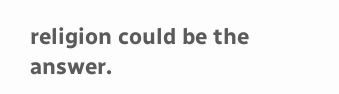religion could be the answer.